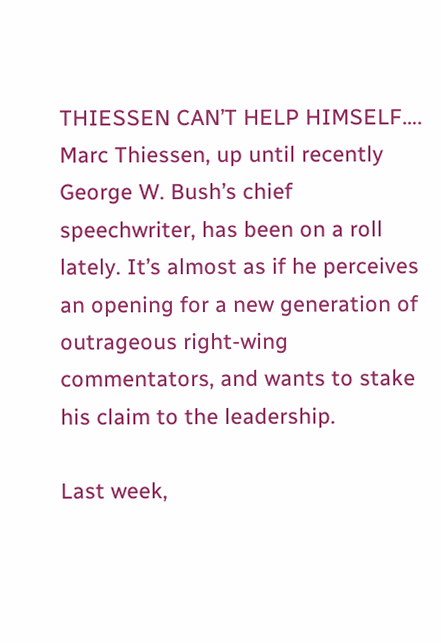THIESSEN CAN’T HELP HIMSELF…. Marc Thiessen, up until recently George W. Bush’s chief speechwriter, has been on a roll lately. It’s almost as if he perceives an opening for a new generation of outrageous right-wing commentators, and wants to stake his claim to the leadership.

Last week,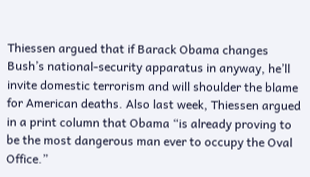Thiessen argued that if Barack Obama changes Bush’s national-security apparatus in anyway, he’ll invite domestic terrorism and will shoulder the blame for American deaths. Also last week, Thiessen argued in a print column that Obama “is already proving to be the most dangerous man ever to occupy the Oval Office.”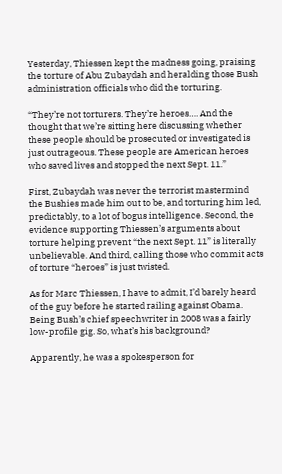Yesterday, Thiessen kept the madness going, praising the torture of Abu Zubaydah and heralding those Bush administration officials who did the torturing.

“They’re not torturers. They’re heroes…. And the thought that we’re sitting here discussing whether these people should be prosecuted or investigated is just outrageous. These people are American heroes who saved lives and stopped the next Sept. 11.”

First, Zubaydah was never the terrorist mastermind the Bushies made him out to be, and torturing him led, predictably, to a lot of bogus intelligence. Second, the evidence supporting Thiessen’s arguments about torture helping prevent “the next Sept. 11” is literally unbelievable. And third, calling those who commit acts of torture “heroes” is just twisted.

As for Marc Thiessen, I have to admit, I’d barely heard of the guy before he started railing against Obama. Being Bush’s chief speechwriter in 2008 was a fairly low-profile gig. So, what’s his background?

Apparently, he was a spokesperson for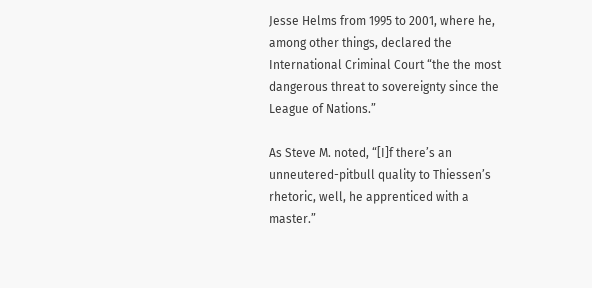Jesse Helms from 1995 to 2001, where he, among other things, declared the International Criminal Court “the the most dangerous threat to sovereignty since the League of Nations.”

As Steve M. noted, “[I]f there’s an unneutered-pitbull quality to Thiessen’s rhetoric, well, he apprenticed with a master.”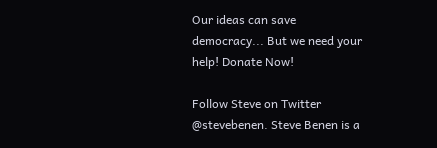Our ideas can save democracy... But we need your help! Donate Now!

Follow Steve on Twitter @stevebenen. Steve Benen is a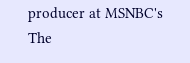producer at MSNBC's The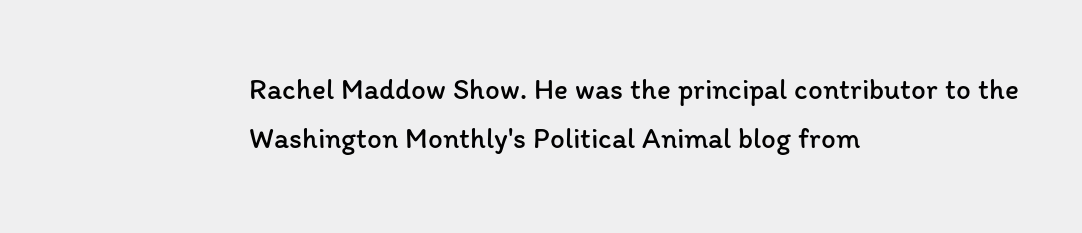Rachel Maddow Show. He was the principal contributor to the Washington Monthly's Political Animal blog from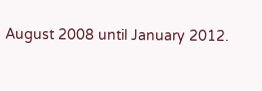August 2008 until January 2012.